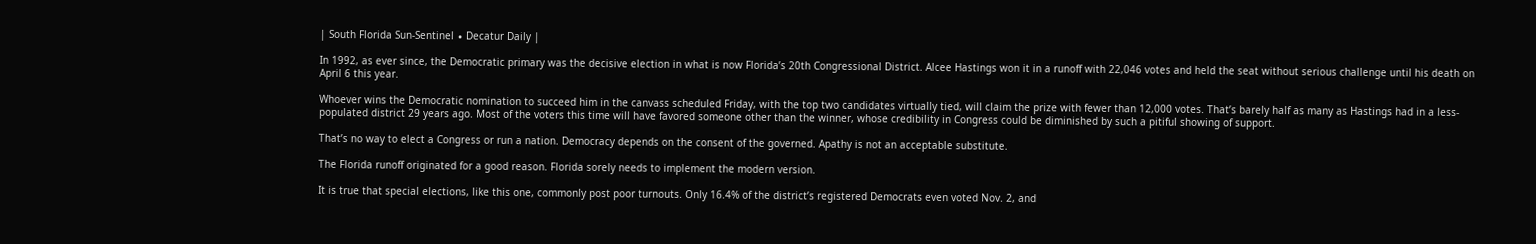| South Florida Sun-Sentinel ∙ Decatur Daily |

In 1992, as ever since, the Democratic primary was the decisive election in what is now Florida’s 20th Congressional District. Alcee Hastings won it in a runoff with 22,046 votes and held the seat without serious challenge until his death on April 6 this year.

Whoever wins the Democratic nomination to succeed him in the canvass scheduled Friday, with the top two candidates virtually tied, will claim the prize with fewer than 12,000 votes. That’s barely half as many as Hastings had in a less-populated district 29 years ago. Most of the voters this time will have favored someone other than the winner, whose credibility in Congress could be diminished by such a pitiful showing of support.

That’s no way to elect a Congress or run a nation. Democracy depends on the consent of the governed. Apathy is not an acceptable substitute.

The Florida runoff originated for a good reason. Florida sorely needs to implement the modern version.

It is true that special elections, like this one, commonly post poor turnouts. Only 16.4% of the district’s registered Democrats even voted Nov. 2, and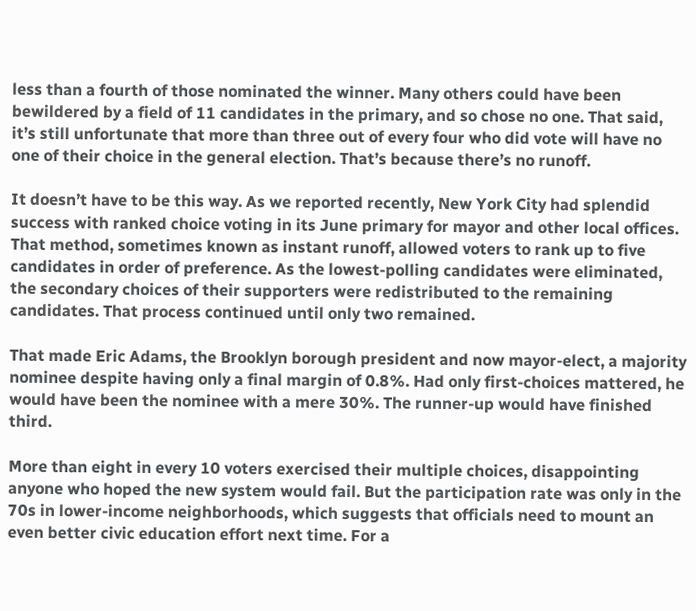less than a fourth of those nominated the winner. Many others could have been bewildered by a field of 11 candidates in the primary, and so chose no one. That said, it’s still unfortunate that more than three out of every four who did vote will have no one of their choice in the general election. That’s because there’s no runoff.

It doesn’t have to be this way. As we reported recently, New York City had splendid success with ranked choice voting in its June primary for mayor and other local offices. That method, sometimes known as instant runoff, allowed voters to rank up to five candidates in order of preference. As the lowest-polling candidates were eliminated, the secondary choices of their supporters were redistributed to the remaining candidates. That process continued until only two remained.

That made Eric Adams, the Brooklyn borough president and now mayor-elect, a majority nominee despite having only a final margin of 0.8%. Had only first-choices mattered, he would have been the nominee with a mere 30%. The runner-up would have finished third.

More than eight in every 10 voters exercised their multiple choices, disappointing anyone who hoped the new system would fail. But the participation rate was only in the 70s in lower-income neighborhoods, which suggests that officials need to mount an even better civic education effort next time. For a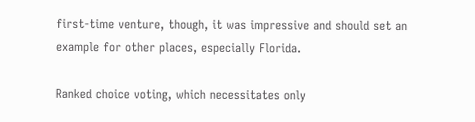first-time venture, though, it was impressive and should set an example for other places, especially Florida.

Ranked choice voting, which necessitates only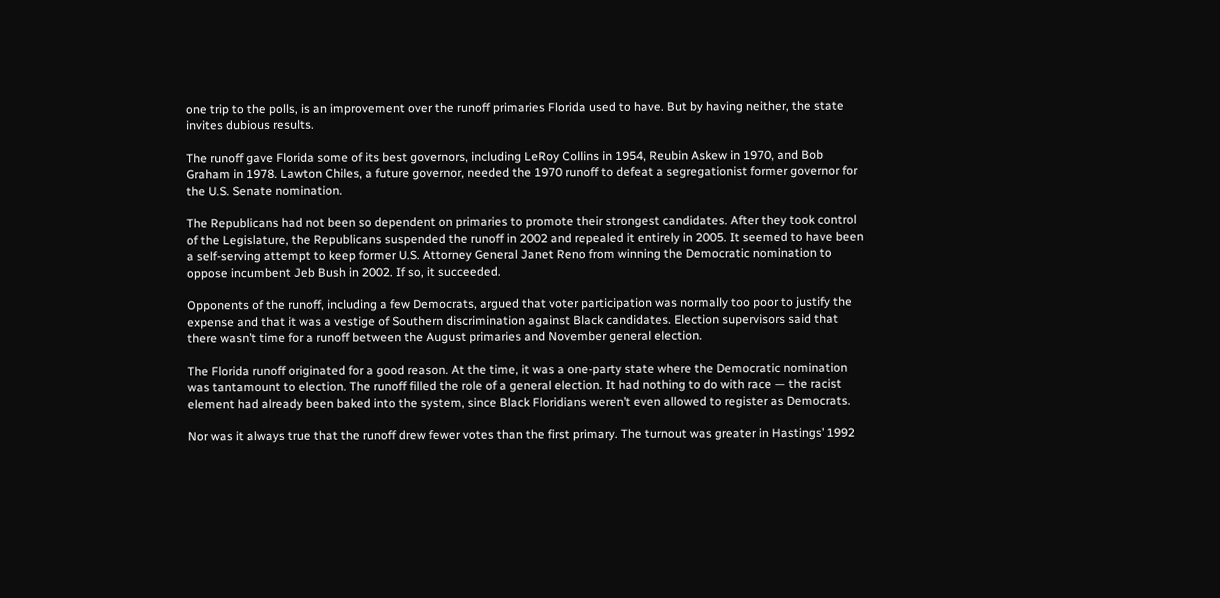one trip to the polls, is an improvement over the runoff primaries Florida used to have. But by having neither, the state invites dubious results.

The runoff gave Florida some of its best governors, including LeRoy Collins in 1954, Reubin Askew in 1970, and Bob Graham in 1978. Lawton Chiles, a future governor, needed the 1970 runoff to defeat a segregationist former governor for the U.S. Senate nomination.

The Republicans had not been so dependent on primaries to promote their strongest candidates. After they took control of the Legislature, the Republicans suspended the runoff in 2002 and repealed it entirely in 2005. It seemed to have been a self-serving attempt to keep former U.S. Attorney General Janet Reno from winning the Democratic nomination to oppose incumbent Jeb Bush in 2002. If so, it succeeded.

Opponents of the runoff, including a few Democrats, argued that voter participation was normally too poor to justify the expense and that it was a vestige of Southern discrimination against Black candidates. Election supervisors said that there wasn’t time for a runoff between the August primaries and November general election.

The Florida runoff originated for a good reason. At the time, it was a one-party state where the Democratic nomination was tantamount to election. The runoff filled the role of a general election. It had nothing to do with race — the racist element had already been baked into the system, since Black Floridians weren’t even allowed to register as Democrats.

Nor was it always true that the runoff drew fewer votes than the first primary. The turnout was greater in Hastings’ 1992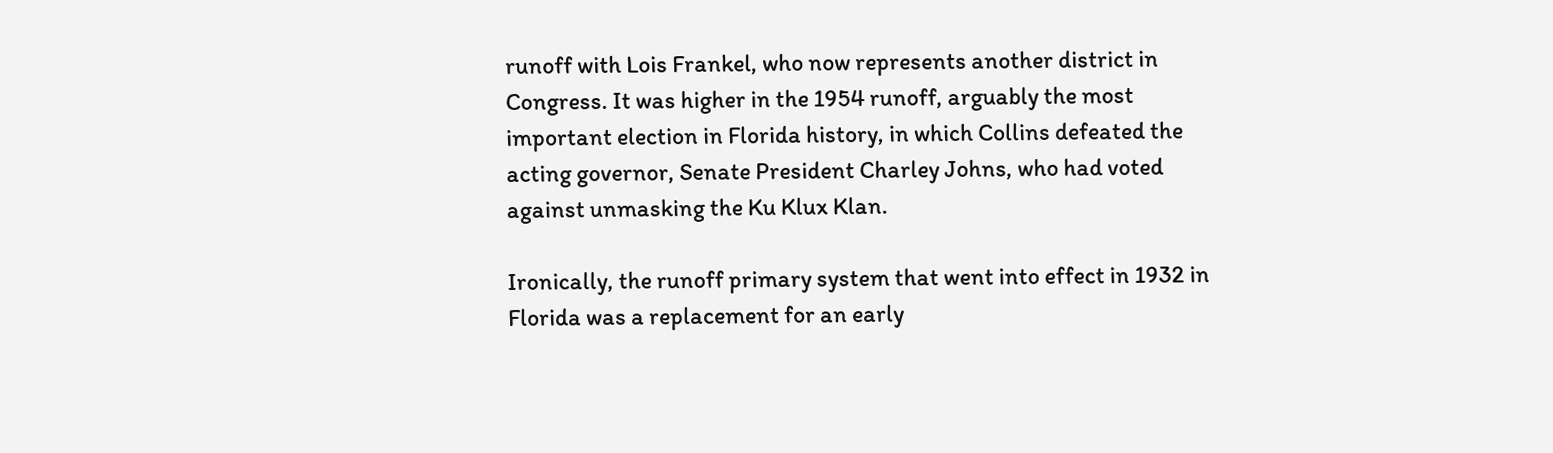runoff with Lois Frankel, who now represents another district in Congress. It was higher in the 1954 runoff, arguably the most important election in Florida history, in which Collins defeated the acting governor, Senate President Charley Johns, who had voted against unmasking the Ku Klux Klan.

Ironically, the runoff primary system that went into effect in 1932 in Florida was a replacement for an early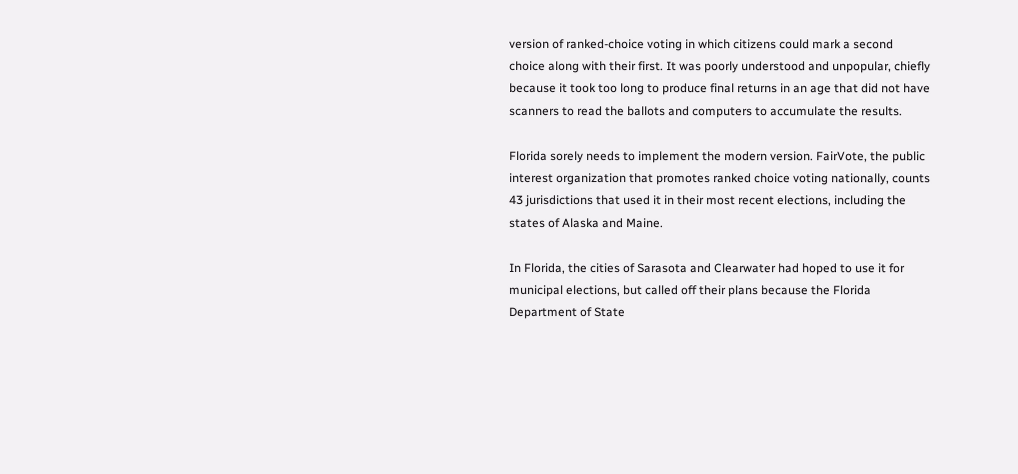version of ranked-choice voting in which citizens could mark a second choice along with their first. It was poorly understood and unpopular, chiefly because it took too long to produce final returns in an age that did not have scanners to read the ballots and computers to accumulate the results.

Florida sorely needs to implement the modern version. FairVote, the public interest organization that promotes ranked choice voting nationally, counts 43 jurisdictions that used it in their most recent elections, including the states of Alaska and Maine.

In Florida, the cities of Sarasota and Clearwater had hoped to use it for municipal elections, but called off their plans because the Florida Department of State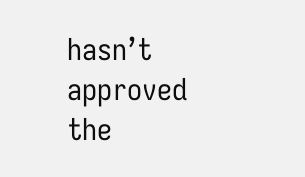hasn’t approved the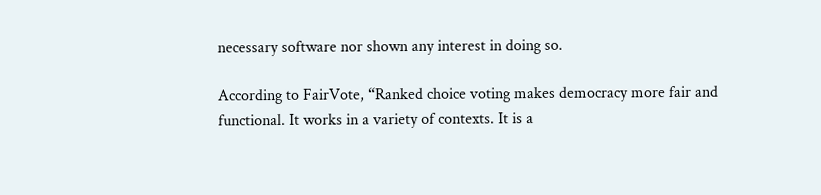necessary software nor shown any interest in doing so.

According to FairVote, “Ranked choice voting makes democracy more fair and functional. It works in a variety of contexts. It is a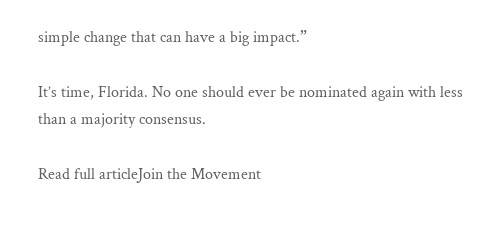simple change that can have a big impact.”

It’s time, Florida. No one should ever be nominated again with less than a majority consensus.

Read full articleJoin the Movement